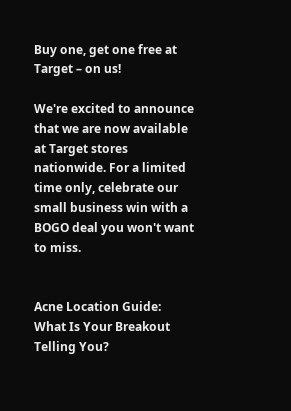Buy one, get one free at Target – on us!

We're excited to announce that we are now available at Target stores nationwide. For a limited time only, celebrate our small business win with a BOGO deal you won't want to miss.


Acne Location Guide: What Is Your Breakout Telling You?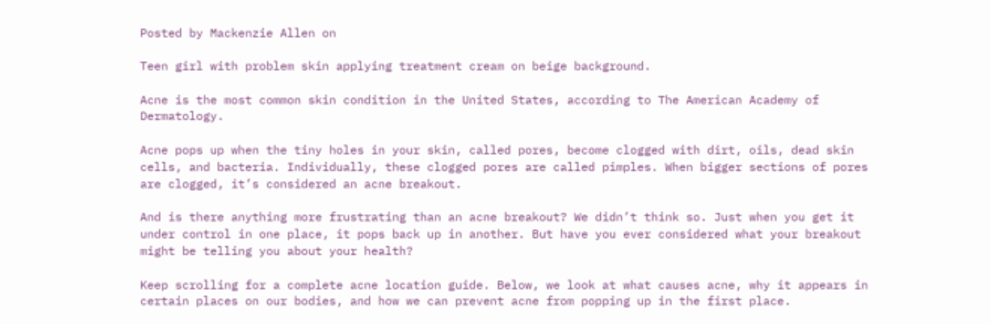Posted by Mackenzie Allen on

Teen girl with problem skin applying treatment cream on beige background.

Acne is the most common skin condition in the United States, according to The American Academy of Dermatology.

Acne pops up when the tiny holes in your skin, called pores, become clogged with dirt, oils, dead skin cells, and bacteria. Individually, these clogged pores are called pimples. When bigger sections of pores are clogged, it’s considered an acne breakout.

And is there anything more frustrating than an acne breakout? We didn’t think so. Just when you get it under control in one place, it pops back up in another. But have you ever considered what your breakout might be telling you about your health?

Keep scrolling for a complete acne location guide. Below, we look at what causes acne, why it appears in certain places on our bodies, and how we can prevent acne from popping up in the first place.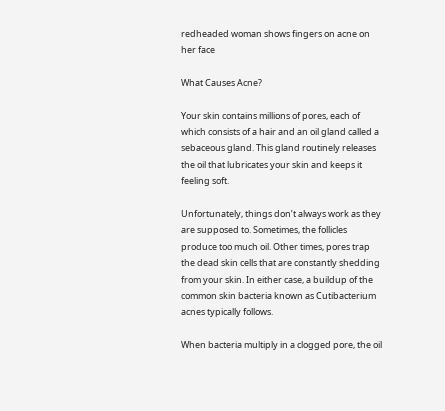redheaded woman shows fingers on acne on her face

What Causes Acne?

Your skin contains millions of pores, each of which consists of a hair and an oil gland called a sebaceous gland. This gland routinely releases the oil that lubricates your skin and keeps it feeling soft.

Unfortunately, things don’t always work as they are supposed to. Sometimes, the follicles produce too much oil. Other times, pores trap the dead skin cells that are constantly shedding from your skin. In either case, a buildup of the common skin bacteria known as Cutibacterium acnes typically follows.

When bacteria multiply in a clogged pore, the oil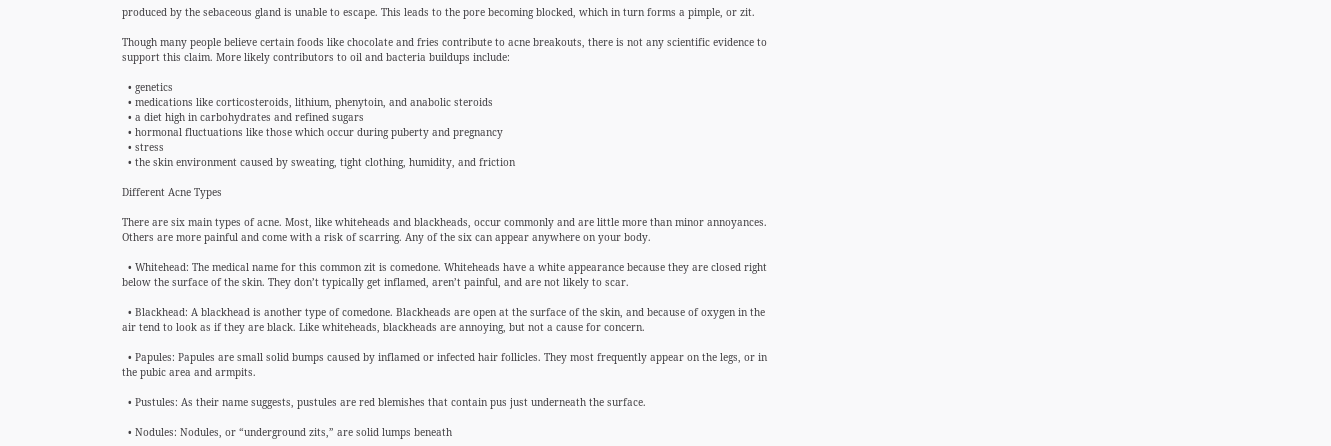produced by the sebaceous gland is unable to escape. This leads to the pore becoming blocked, which in turn forms a pimple, or zit.

Though many people believe certain foods like chocolate and fries contribute to acne breakouts, there is not any scientific evidence to support this claim. More likely contributors to oil and bacteria buildups include:

  • genetics
  • medications like corticosteroids, lithium, phenytoin, and anabolic steroids
  • a diet high in carbohydrates and refined sugars
  • hormonal fluctuations like those which occur during puberty and pregnancy
  • stress
  • the skin environment caused by sweating, tight clothing, humidity, and friction

Different Acne Types

There are six main types of acne. Most, like whiteheads and blackheads, occur commonly and are little more than minor annoyances. Others are more painful and come with a risk of scarring. Any of the six can appear anywhere on your body.

  • Whitehead: The medical name for this common zit is comedone. Whiteheads have a white appearance because they are closed right below the surface of the skin. They don’t typically get inflamed, aren’t painful, and are not likely to scar.

  • Blackhead: A blackhead is another type of comedone. Blackheads are open at the surface of the skin, and because of oxygen in the air tend to look as if they are black. Like whiteheads, blackheads are annoying, but not a cause for concern.

  • Papules: Papules are small solid bumps caused by inflamed or infected hair follicles. They most frequently appear on the legs, or in the pubic area and armpits.

  • Pustules: As their name suggests, pustules are red blemishes that contain pus just underneath the surface.

  • Nodules: Nodules, or “underground zits,” are solid lumps beneath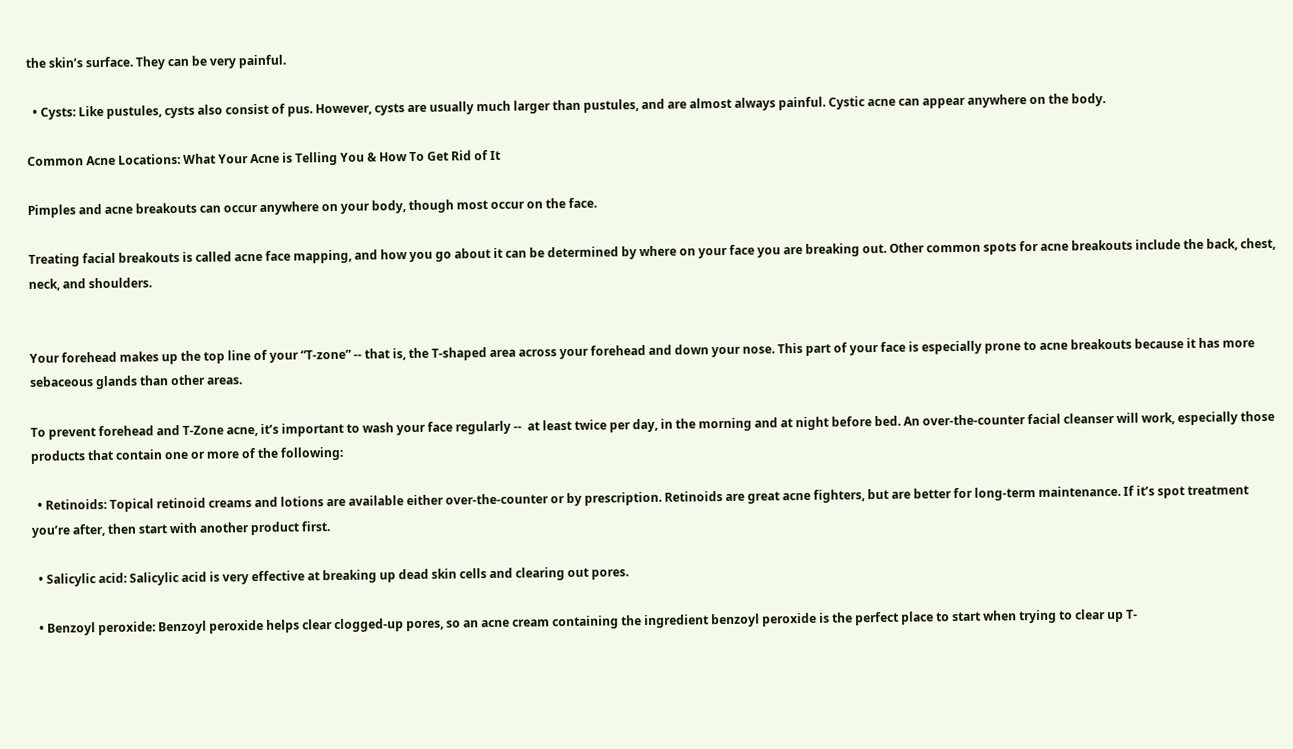the skin’s surface. They can be very painful.

  • Cysts: Like pustules, cysts also consist of pus. However, cysts are usually much larger than pustules, and are almost always painful. Cystic acne can appear anywhere on the body.

Common Acne Locations: What Your Acne is Telling You & How To Get Rid of It

Pimples and acne breakouts can occur anywhere on your body, though most occur on the face.

Treating facial breakouts is called acne face mapping, and how you go about it can be determined by where on your face you are breaking out. Other common spots for acne breakouts include the back, chest, neck, and shoulders.


Your forehead makes up the top line of your “T-zone” -- that is, the T-shaped area across your forehead and down your nose. This part of your face is especially prone to acne breakouts because it has more sebaceous glands than other areas.

To prevent forehead and T-Zone acne, it’s important to wash your face regularly --  at least twice per day, in the morning and at night before bed. An over-the-counter facial cleanser will work, especially those products that contain one or more of the following:

  • Retinoids: Topical retinoid creams and lotions are available either over-the-counter or by prescription. Retinoids are great acne fighters, but are better for long-term maintenance. If it’s spot treatment you’re after, then start with another product first.

  • Salicylic acid: Salicylic acid is very effective at breaking up dead skin cells and clearing out pores.

  • Benzoyl peroxide: Benzoyl peroxide helps clear clogged-up pores, so an acne cream containing the ingredient benzoyl peroxide is the perfect place to start when trying to clear up T-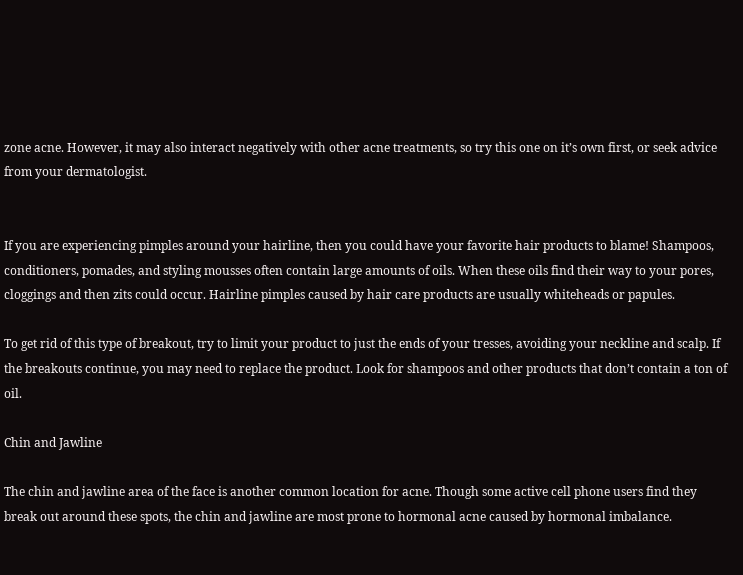zone acne. However, it may also interact negatively with other acne treatments, so try this one on it’s own first, or seek advice from your dermatologist.


If you are experiencing pimples around your hairline, then you could have your favorite hair products to blame! Shampoos, conditioners, pomades, and styling mousses often contain large amounts of oils. When these oils find their way to your pores, cloggings and then zits could occur. Hairline pimples caused by hair care products are usually whiteheads or papules.

To get rid of this type of breakout, try to limit your product to just the ends of your tresses, avoiding your neckline and scalp. If the breakouts continue, you may need to replace the product. Look for shampoos and other products that don’t contain a ton of oil.

Chin and Jawline

The chin and jawline area of the face is another common location for acne. Though some active cell phone users find they break out around these spots, the chin and jawline are most prone to hormonal acne caused by hormonal imbalance.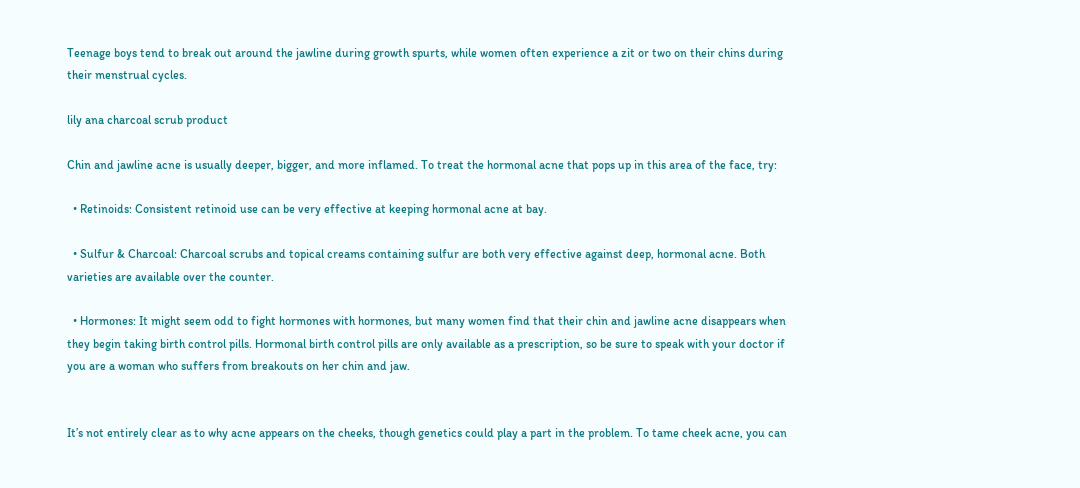Teenage boys tend to break out around the jawline during growth spurts, while women often experience a zit or two on their chins during their menstrual cycles.

lily ana charcoal scrub product

Chin and jawline acne is usually deeper, bigger, and more inflamed. To treat the hormonal acne that pops up in this area of the face, try:

  • Retinoids: Consistent retinoid use can be very effective at keeping hormonal acne at bay.

  • Sulfur & Charcoal: Charcoal scrubs and topical creams containing sulfur are both very effective against deep, hormonal acne. Both varieties are available over the counter.

  • Hormones: It might seem odd to fight hormones with hormones, but many women find that their chin and jawline acne disappears when they begin taking birth control pills. Hormonal birth control pills are only available as a prescription, so be sure to speak with your doctor if you are a woman who suffers from breakouts on her chin and jaw.


It’s not entirely clear as to why acne appears on the cheeks, though genetics could play a part in the problem. To tame cheek acne, you can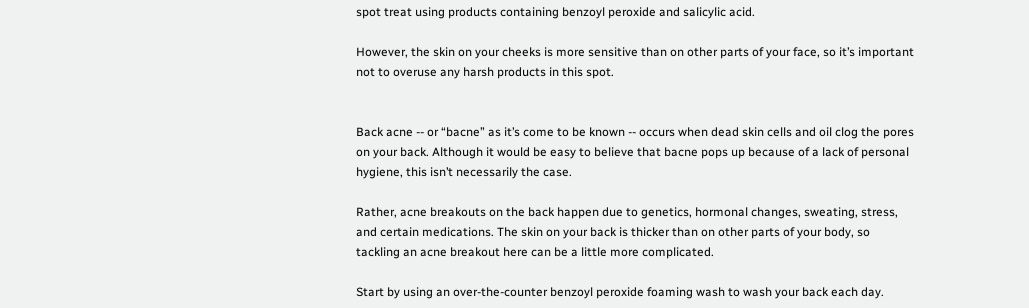spot treat using products containing benzoyl peroxide and salicylic acid.

However, the skin on your cheeks is more sensitive than on other parts of your face, so it’s important not to overuse any harsh products in this spot.


Back acne -- or “bacne” as it’s come to be known -- occurs when dead skin cells and oil clog the pores on your back. Although it would be easy to believe that bacne pops up because of a lack of personal hygiene, this isn’t necessarily the case.

Rather, acne breakouts on the back happen due to genetics, hormonal changes, sweating, stress, and certain medications. The skin on your back is thicker than on other parts of your body, so tackling an acne breakout here can be a little more complicated.

Start by using an over-the-counter benzoyl peroxide foaming wash to wash your back each day.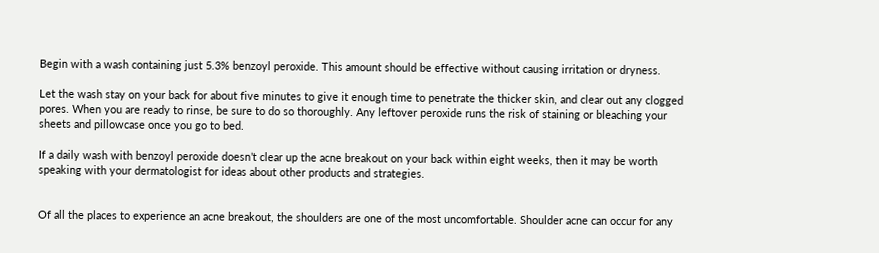Begin with a wash containing just 5.3% benzoyl peroxide. This amount should be effective without causing irritation or dryness.

Let the wash stay on your back for about five minutes to give it enough time to penetrate the thicker skin, and clear out any clogged pores. When you are ready to rinse, be sure to do so thoroughly. Any leftover peroxide runs the risk of staining or bleaching your sheets and pillowcase once you go to bed.

If a daily wash with benzoyl peroxide doesn’t clear up the acne breakout on your back within eight weeks, then it may be worth speaking with your dermatologist for ideas about other products and strategies.


Of all the places to experience an acne breakout, the shoulders are one of the most uncomfortable. Shoulder acne can occur for any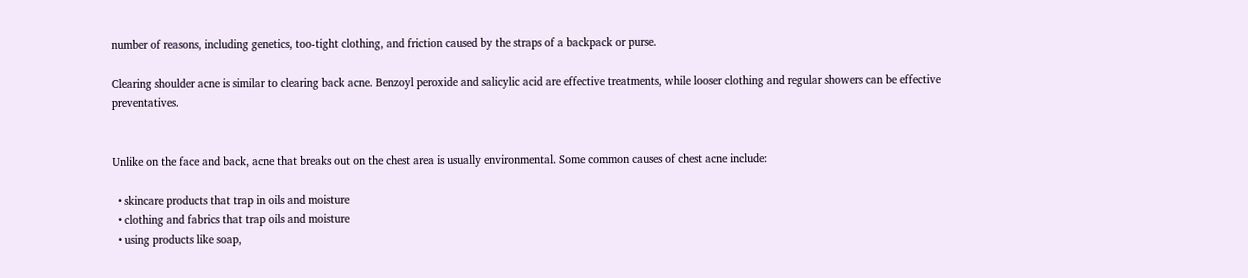number of reasons, including genetics, too-tight clothing, and friction caused by the straps of a backpack or purse.

Clearing shoulder acne is similar to clearing back acne. Benzoyl peroxide and salicylic acid are effective treatments, while looser clothing and regular showers can be effective preventatives.


Unlike on the face and back, acne that breaks out on the chest area is usually environmental. Some common causes of chest acne include:

  • skincare products that trap in oils and moisture
  • clothing and fabrics that trap oils and moisture
  • using products like soap,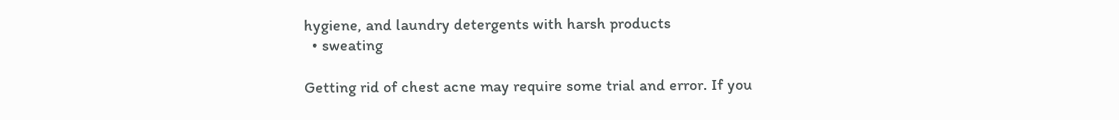hygiene, and laundry detergents with harsh products
  • sweating

Getting rid of chest acne may require some trial and error. If you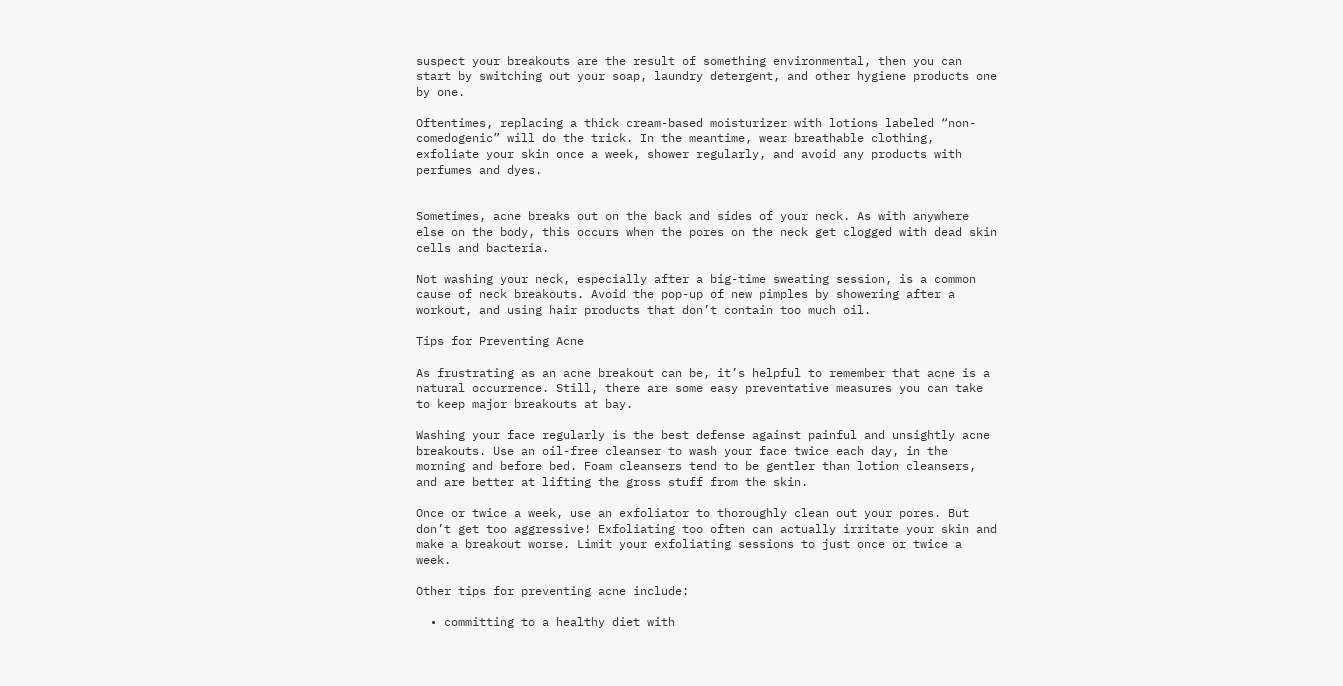suspect your breakouts are the result of something environmental, then you can start by switching out your soap, laundry detergent, and other hygiene products one by one.

Oftentimes, replacing a thick cream-based moisturizer with lotions labeled “non-comedogenic” will do the trick. In the meantime, wear breathable clothing, exfoliate your skin once a week, shower regularly, and avoid any products with perfumes and dyes.


Sometimes, acne breaks out on the back and sides of your neck. As with anywhere else on the body, this occurs when the pores on the neck get clogged with dead skin cells and bacteria.

Not washing your neck, especially after a big-time sweating session, is a common cause of neck breakouts. Avoid the pop-up of new pimples by showering after a workout, and using hair products that don’t contain too much oil.

Tips for Preventing Acne

As frustrating as an acne breakout can be, it’s helpful to remember that acne is a natural occurrence. Still, there are some easy preventative measures you can take to keep major breakouts at bay.

Washing your face regularly is the best defense against painful and unsightly acne breakouts. Use an oil-free cleanser to wash your face twice each day, in the morning and before bed. Foam cleansers tend to be gentler than lotion cleansers, and are better at lifting the gross stuff from the skin.

Once or twice a week, use an exfoliator to thoroughly clean out your pores. But don’t get too aggressive! Exfoliating too often can actually irritate your skin and make a breakout worse. Limit your exfoliating sessions to just once or twice a week.

Other tips for preventing acne include:

  • committing to a healthy diet with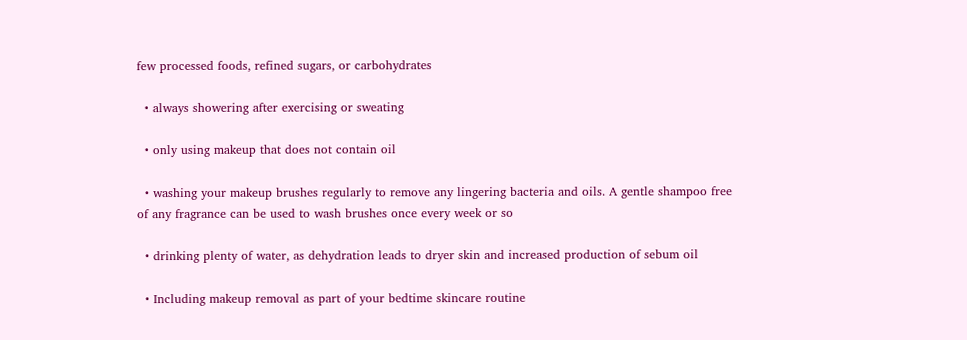few processed foods, refined sugars, or carbohydrates

  • always showering after exercising or sweating

  • only using makeup that does not contain oil

  • washing your makeup brushes regularly to remove any lingering bacteria and oils. A gentle shampoo free of any fragrance can be used to wash brushes once every week or so

  • drinking plenty of water, as dehydration leads to dryer skin and increased production of sebum oil

  • Including makeup removal as part of your bedtime skincare routine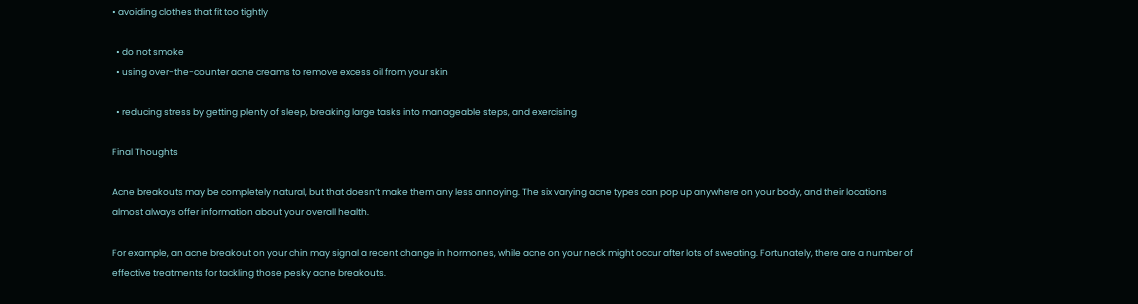• avoiding clothes that fit too tightly

  • do not smoke
  • using over-the-counter acne creams to remove excess oil from your skin

  • reducing stress by getting plenty of sleep, breaking large tasks into manageable steps, and exercising

Final Thoughts

Acne breakouts may be completely natural, but that doesn’t make them any less annoying. The six varying acne types can pop up anywhere on your body, and their locations almost always offer information about your overall health.

For example, an acne breakout on your chin may signal a recent change in hormones, while acne on your neck might occur after lots of sweating. Fortunately, there are a number of effective treatments for tackling those pesky acne breakouts.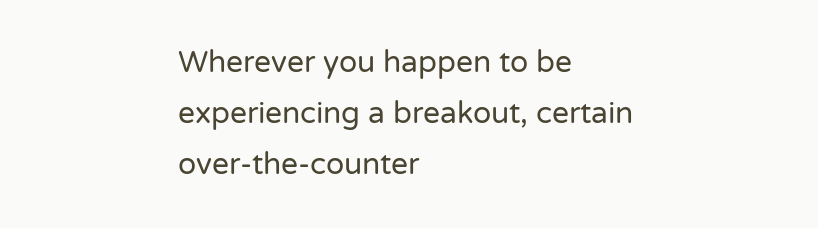Wherever you happen to be experiencing a breakout, certain over-the-counter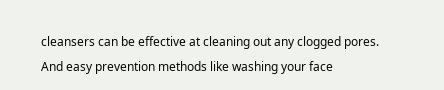cleansers can be effective at cleaning out any clogged pores. And easy prevention methods like washing your face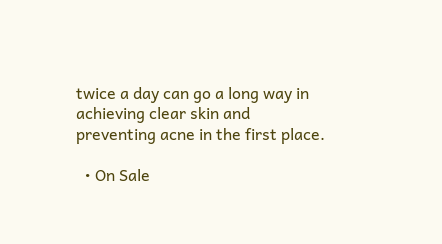twice a day can go a long way in achieving clear skin and preventing acne in the first place.

  • On Sale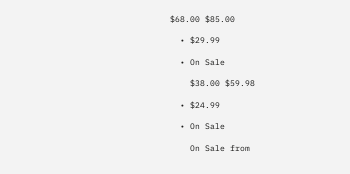$68.00 $85.00

  • $29.99

  • On Sale

    $38.00 $59.98

  • $24.99

  • On Sale

    On Sale from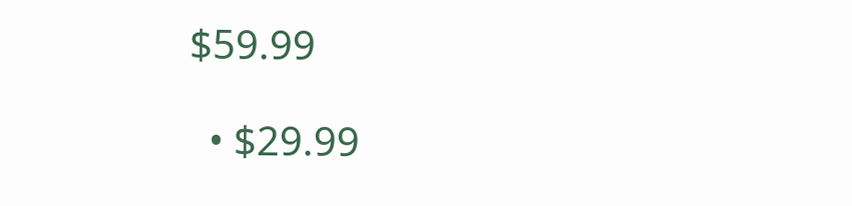$59.99

  • $29.99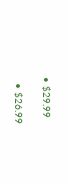• $29.99

  • $26.99